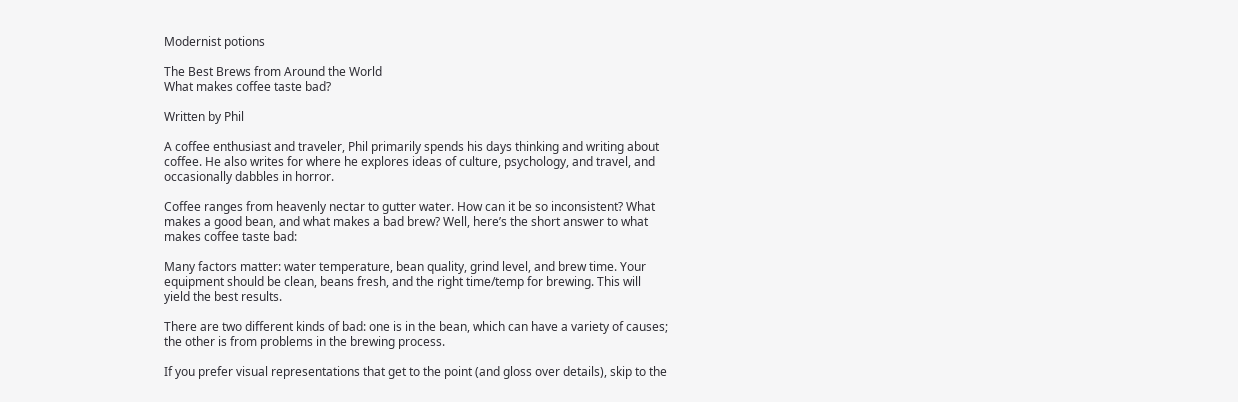Modernist potions

The Best Brews from Around the World
What makes coffee taste bad?

Written by Phil

A coffee enthusiast and traveler, Phil primarily spends his days thinking and writing about coffee. He also writes for where he explores ideas of culture, psychology, and travel, and occasionally dabbles in horror.

Coffee ranges from heavenly nectar to gutter water. How can it be so inconsistent? What makes a good bean, and what makes a bad brew? Well, here’s the short answer to what makes coffee taste bad:

Many factors matter: water temperature, bean quality, grind level, and brew time. Your equipment should be clean, beans fresh, and the right time/temp for brewing. This will yield the best results.

There are two different kinds of bad: one is in the bean, which can have a variety of causes; the other is from problems in the brewing process.

If you prefer visual representations that get to the point (and gloss over details), skip to the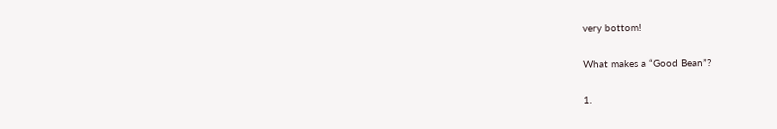very bottom!

What makes a “Good Bean”?

1.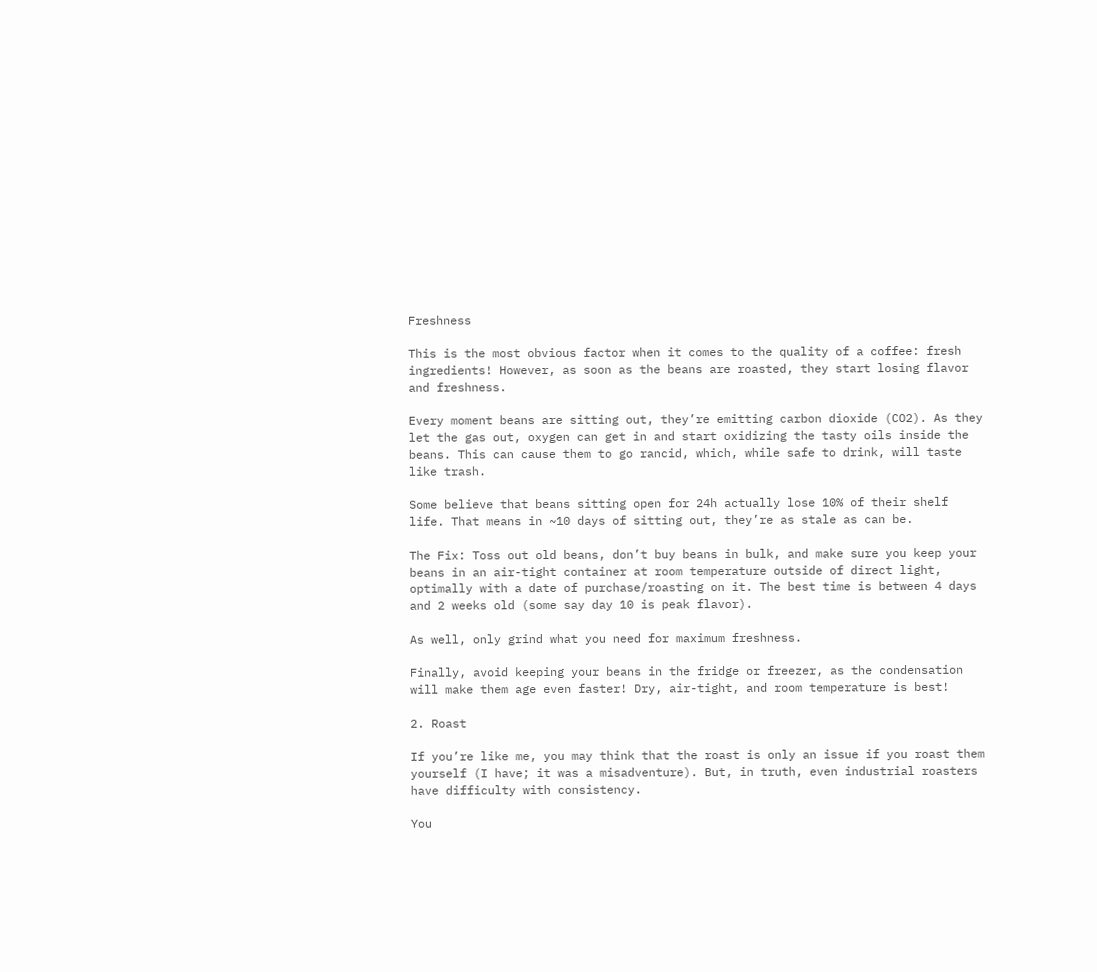Freshness

This is the most obvious factor when it comes to the quality of a coffee: fresh ingredients! However, as soon as the beans are roasted, they start losing flavor and freshness.

Every moment beans are sitting out, they’re emitting carbon dioxide (CO2). As they let the gas out, oxygen can get in and start oxidizing the tasty oils inside the beans. This can cause them to go rancid, which, while safe to drink, will taste like trash.

Some believe that beans sitting open for 24h actually lose 10% of their shelf life. That means in ~10 days of sitting out, they’re as stale as can be.

The Fix: Toss out old beans, don’t buy beans in bulk, and make sure you keep your beans in an air-tight container at room temperature outside of direct light, optimally with a date of purchase/roasting on it. The best time is between 4 days and 2 weeks old (some say day 10 is peak flavor).

As well, only grind what you need for maximum freshness.

Finally, avoid keeping your beans in the fridge or freezer, as the condensation will make them age even faster! Dry, air-tight, and room temperature is best!

2. Roast

If you’re like me, you may think that the roast is only an issue if you roast them yourself (I have; it was a misadventure). But, in truth, even industrial roasters have difficulty with consistency.

You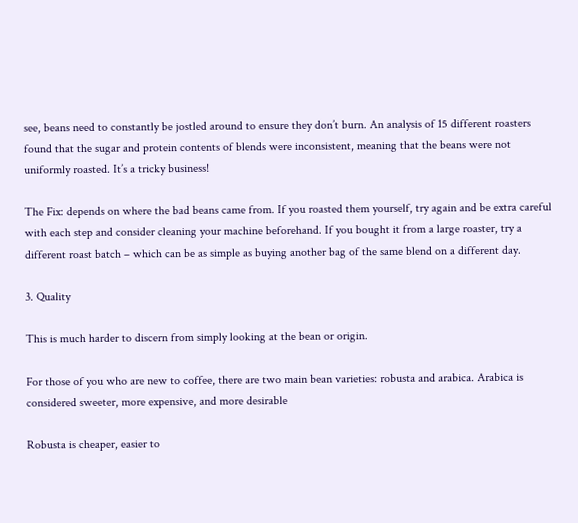see, beans need to constantly be jostled around to ensure they don’t burn. An analysis of 15 different roasters found that the sugar and protein contents of blends were inconsistent, meaning that the beans were not uniformly roasted. It’s a tricky business!

The Fix: depends on where the bad beans came from. If you roasted them yourself, try again and be extra careful with each step and consider cleaning your machine beforehand. If you bought it from a large roaster, try a different roast batch – which can be as simple as buying another bag of the same blend on a different day.

3. Quality

This is much harder to discern from simply looking at the bean or origin.

For those of you who are new to coffee, there are two main bean varieties: robusta and arabica. Arabica is considered sweeter, more expensive, and more desirable

Robusta is cheaper, easier to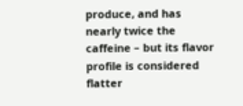produce, and has nearly twice the caffeine – but its flavor profile is considered flatter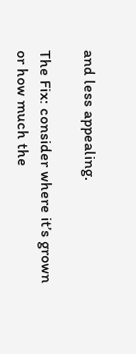and less appealing.

The Fix: consider where it’s grown or how much the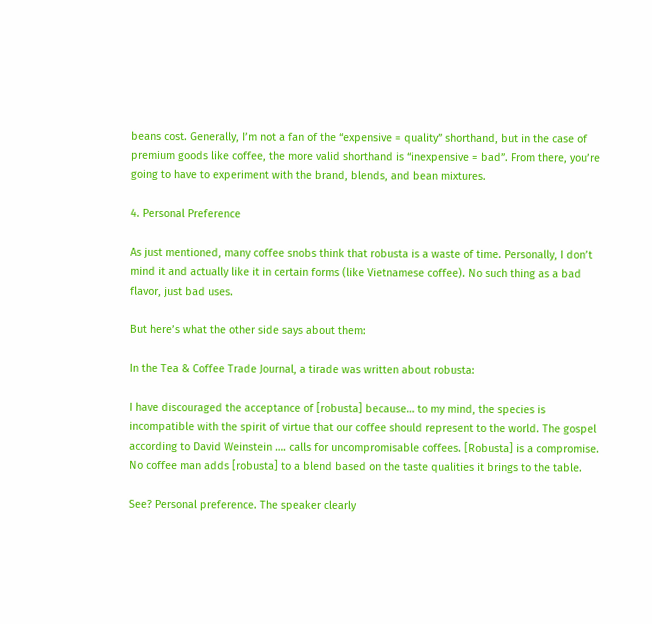beans cost. Generally, I’m not a fan of the “expensive = quality” shorthand, but in the case of premium goods like coffee, the more valid shorthand is “inexpensive = bad”. From there, you’re going to have to experiment with the brand, blends, and bean mixtures.

4. Personal Preference

As just mentioned, many coffee snobs think that robusta is a waste of time. Personally, I don’t mind it and actually like it in certain forms (like Vietnamese coffee). No such thing as a bad flavor, just bad uses.

But here’s what the other side says about them:

In the Tea & Coffee Trade Journal, a tirade was written about robusta:

I have discouraged the acceptance of [robusta] because… to my mind, the species is incompatible with the spirit of virtue that our coffee should represent to the world. The gospel according to David Weinstein …. calls for uncompromisable coffees. [Robusta] is a compromise. No coffee man adds [robusta] to a blend based on the taste qualities it brings to the table.

See? Personal preference. The speaker clearly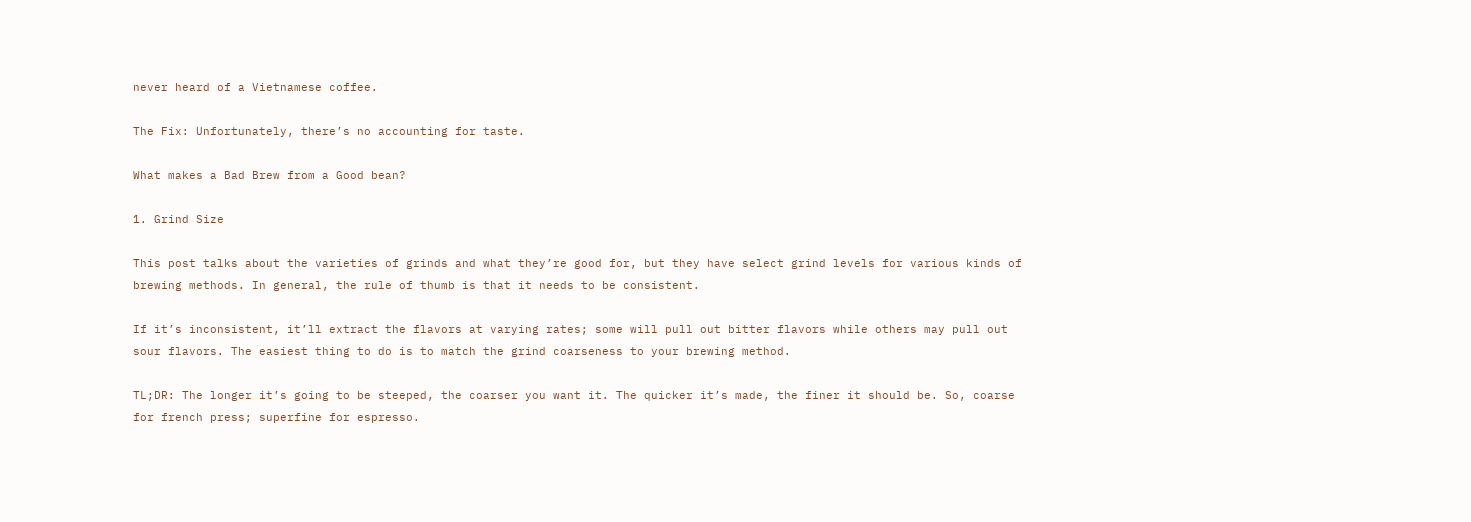never heard of a Vietnamese coffee.

The Fix: Unfortunately, there’s no accounting for taste.

What makes a Bad Brew from a Good bean?

1. Grind Size

This post talks about the varieties of grinds and what they’re good for, but they have select grind levels for various kinds of brewing methods. In general, the rule of thumb is that it needs to be consistent.

If it’s inconsistent, it’ll extract the flavors at varying rates; some will pull out bitter flavors while others may pull out sour flavors. The easiest thing to do is to match the grind coarseness to your brewing method.

TL;DR: The longer it’s going to be steeped, the coarser you want it. The quicker it’s made, the finer it should be. So, coarse for french press; superfine for espresso.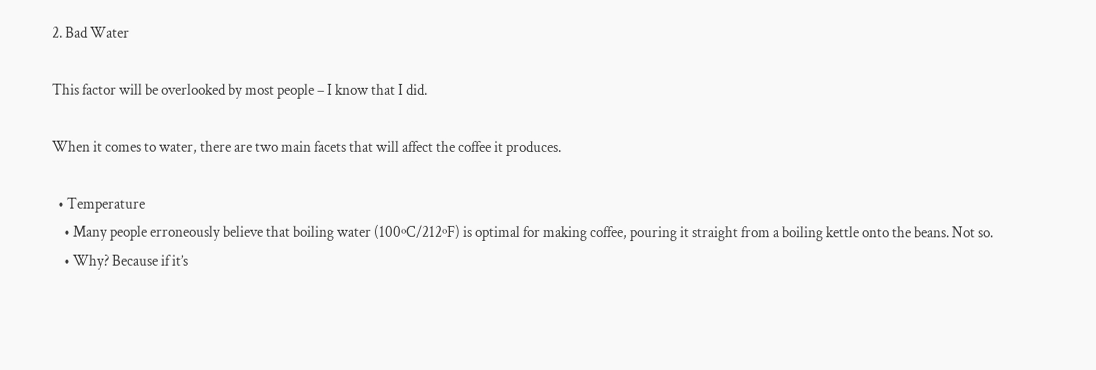2. Bad Water

This factor will be overlooked by most people – I know that I did.

When it comes to water, there are two main facets that will affect the coffee it produces.

  • Temperature
    • Many people erroneously believe that boiling water (100ºC/212ºF) is optimal for making coffee, pouring it straight from a boiling kettle onto the beans. Not so.
    • Why? Because if it’s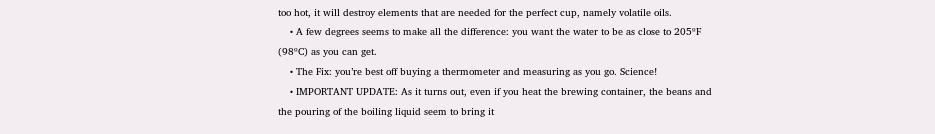too hot, it will destroy elements that are needed for the perfect cup, namely volatile oils.
    • A few degrees seems to make all the difference: you want the water to be as close to 205ºF (98ºC) as you can get.
    • The Fix: you’re best off buying a thermometer and measuring as you go. Science!
    • IMPORTANT UPDATE: As it turns out, even if you heat the brewing container, the beans and the pouring of the boiling liquid seem to bring it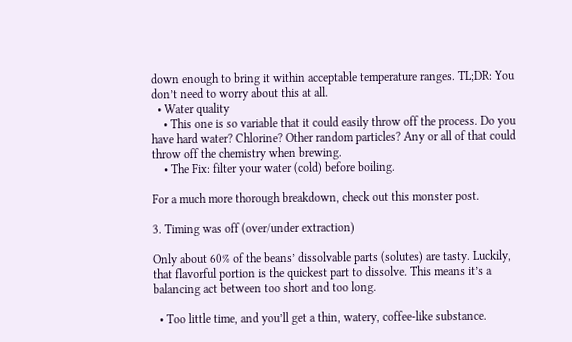down enough to bring it within acceptable temperature ranges. TL;DR: You don’t need to worry about this at all.
  • Water quality
    • This one is so variable that it could easily throw off the process. Do you have hard water? Chlorine? Other random particles? Any or all of that could throw off the chemistry when brewing.
    • The Fix: filter your water (cold) before boiling.

For a much more thorough breakdown, check out this monster post.

3. Timing was off (over/under extraction)

Only about 60% of the beans’ dissolvable parts (solutes) are tasty. Luckily, that flavorful portion is the quickest part to dissolve. This means it’s a balancing act between too short and too long.

  • Too little time, and you’ll get a thin, watery, coffee-like substance.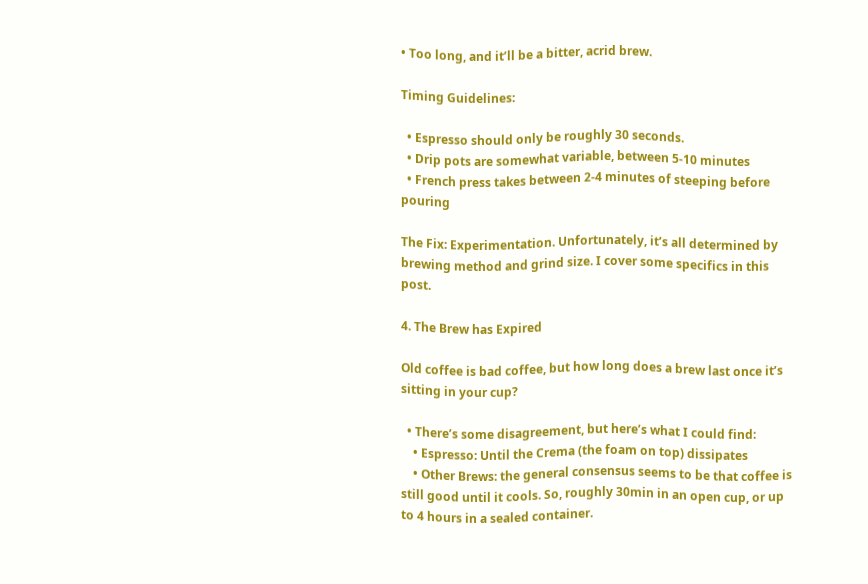• Too long, and it’ll be a bitter, acrid brew.

Timing Guidelines:

  • Espresso should only be roughly 30 seconds.
  • Drip pots are somewhat variable, between 5-10 minutes
  • French press takes between 2-4 minutes of steeping before pouring

The Fix: Experimentation. Unfortunately, it’s all determined by brewing method and grind size. I cover some specifics in this post.

4. The Brew has Expired

Old coffee is bad coffee, but how long does a brew last once it’s sitting in your cup?

  • There’s some disagreement, but here’s what I could find:
    • Espresso: Until the Crema (the foam on top) dissipates
    • Other Brews: the general consensus seems to be that coffee is still good until it cools. So, roughly 30min in an open cup, or up to 4 hours in a sealed container.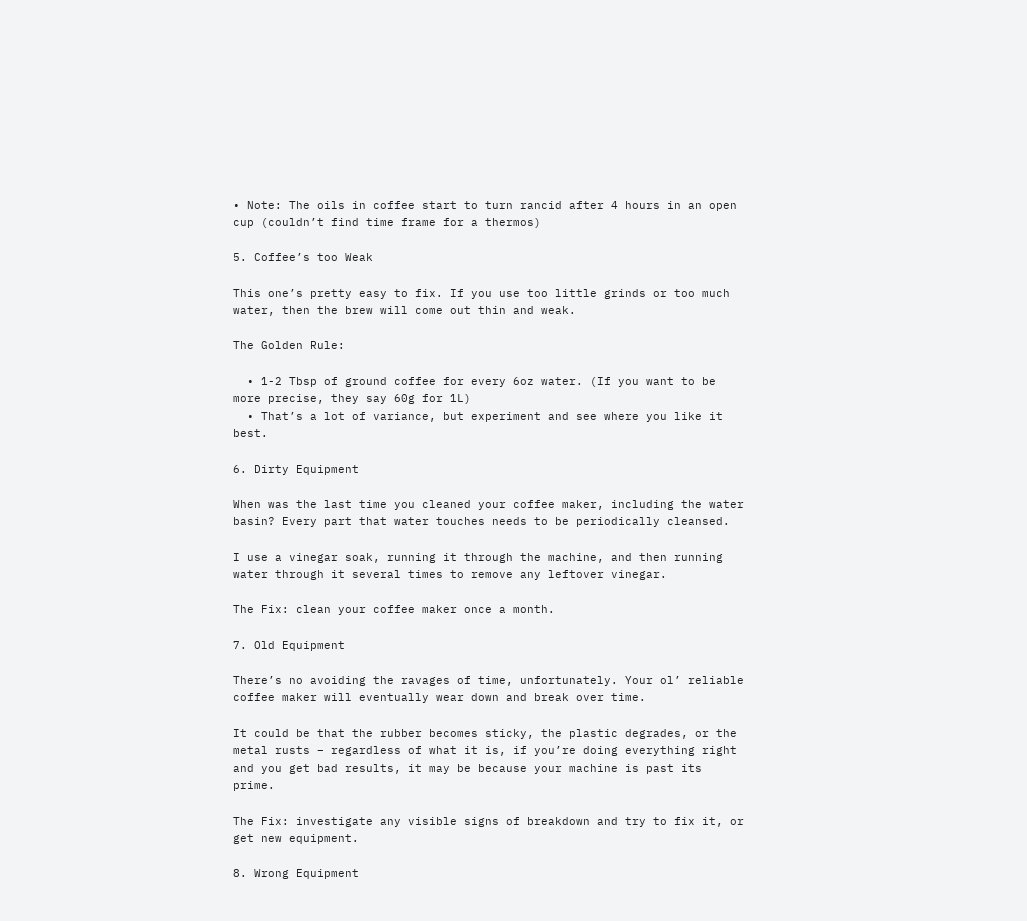• Note: The oils in coffee start to turn rancid after 4 hours in an open cup (couldn’t find time frame for a thermos)

5. Coffee’s too Weak

This one’s pretty easy to fix. If you use too little grinds or too much water, then the brew will come out thin and weak.

The Golden Rule:

  • 1-2 Tbsp of ground coffee for every 6oz water. (If you want to be more precise, they say 60g for 1L)
  • That’s a lot of variance, but experiment and see where you like it best.

6. Dirty Equipment

When was the last time you cleaned your coffee maker, including the water basin? Every part that water touches needs to be periodically cleansed.

I use a vinegar soak, running it through the machine, and then running water through it several times to remove any leftover vinegar.

The Fix: clean your coffee maker once a month.

7. Old Equipment

There’s no avoiding the ravages of time, unfortunately. Your ol’ reliable coffee maker will eventually wear down and break over time.

It could be that the rubber becomes sticky, the plastic degrades, or the metal rusts – regardless of what it is, if you’re doing everything right and you get bad results, it may be because your machine is past its prime.

The Fix: investigate any visible signs of breakdown and try to fix it, or get new equipment.

8. Wrong Equipment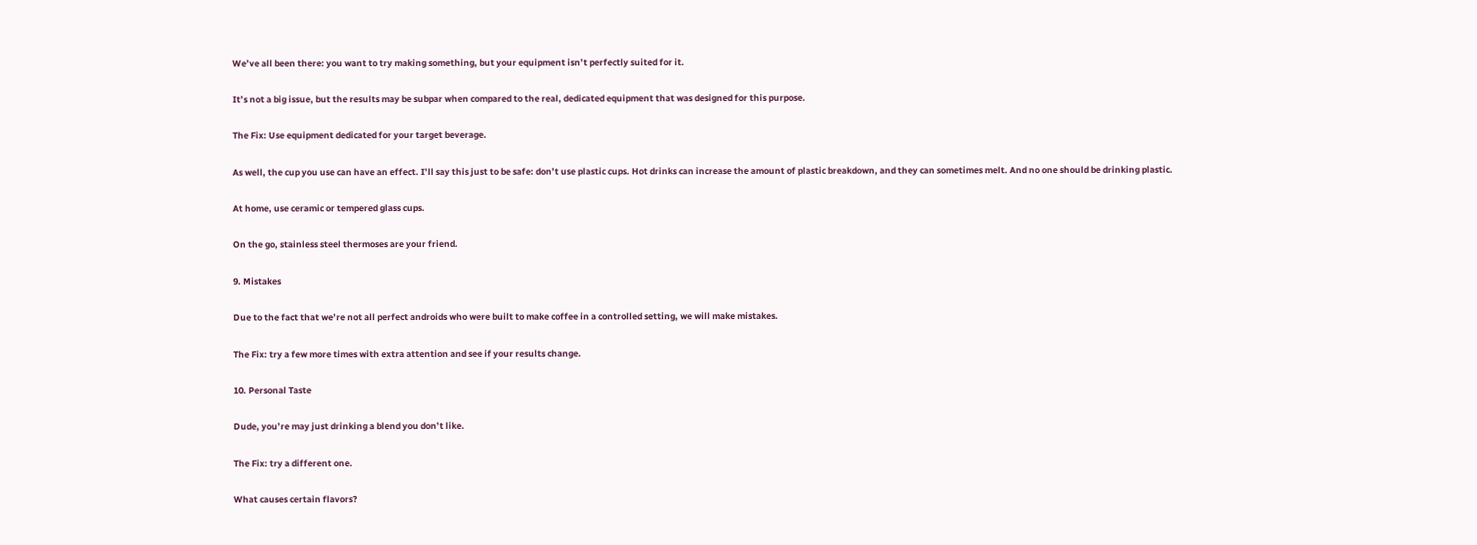We’ve all been there: you want to try making something, but your equipment isn’t perfectly suited for it.

It’s not a big issue, but the results may be subpar when compared to the real, dedicated equipment that was designed for this purpose.

The Fix: Use equipment dedicated for your target beverage.

As well, the cup you use can have an effect. I’ll say this just to be safe: don’t use plastic cups. Hot drinks can increase the amount of plastic breakdown, and they can sometimes melt. And no one should be drinking plastic.

At home, use ceramic or tempered glass cups.

On the go, stainless steel thermoses are your friend.

9. Mistakes

Due to the fact that we’re not all perfect androids who were built to make coffee in a controlled setting, we will make mistakes.

The Fix: try a few more times with extra attention and see if your results change.

10. Personal Taste

Dude, you’re may just drinking a blend you don’t like.

The Fix: try a different one.

What causes certain flavors?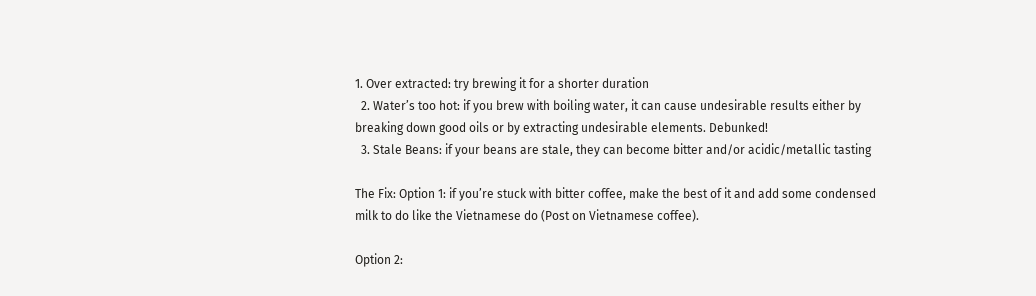1. Over extracted: try brewing it for a shorter duration
  2. Water’s too hot: if you brew with boiling water, it can cause undesirable results either by breaking down good oils or by extracting undesirable elements. Debunked!
  3. Stale Beans: if your beans are stale, they can become bitter and/or acidic/metallic tasting

The Fix: Option 1: if you’re stuck with bitter coffee, make the best of it and add some condensed milk to do like the Vietnamese do (Post on Vietnamese coffee).

Option 2: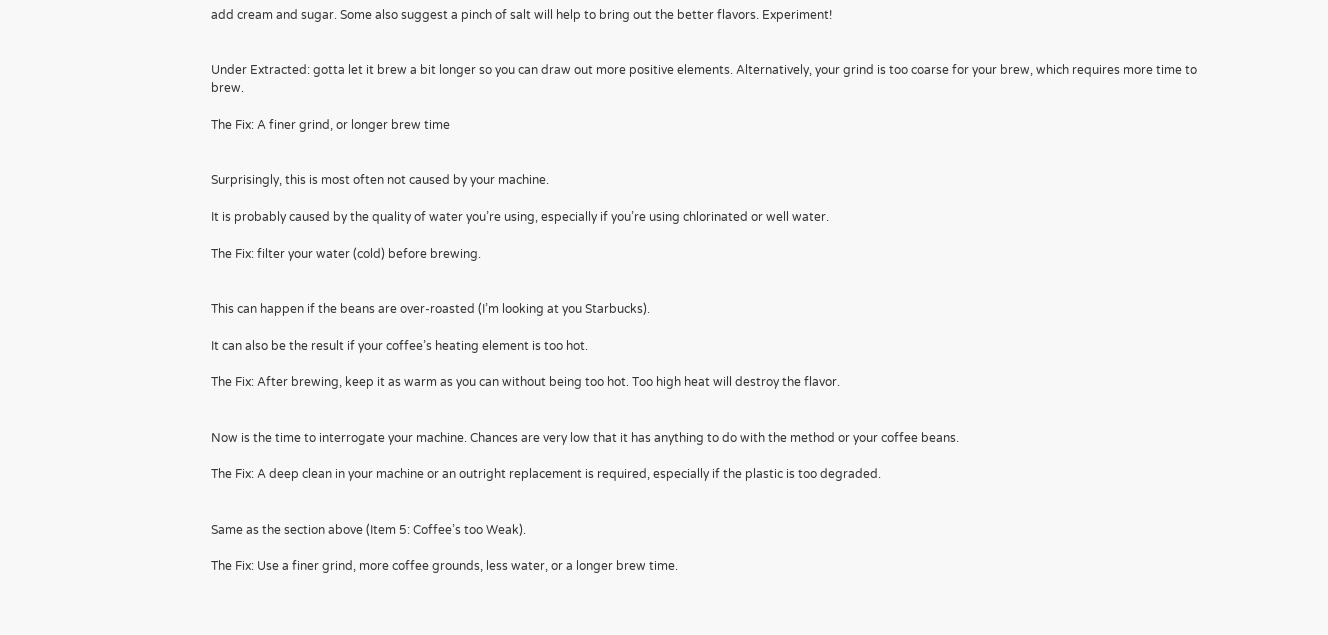add cream and sugar. Some also suggest a pinch of salt will help to bring out the better flavors. Experiment!


Under Extracted: gotta let it brew a bit longer so you can draw out more positive elements. Alternatively, your grind is too coarse for your brew, which requires more time to brew.

The Fix: A finer grind, or longer brew time


Surprisingly, this is most often not caused by your machine.

It is probably caused by the quality of water you’re using, especially if you’re using chlorinated or well water.

The Fix: filter your water (cold) before brewing.


This can happen if the beans are over-roasted (I’m looking at you Starbucks).

It can also be the result if your coffee’s heating element is too hot.

The Fix: After brewing, keep it as warm as you can without being too hot. Too high heat will destroy the flavor.


Now is the time to interrogate your machine. Chances are very low that it has anything to do with the method or your coffee beans.

The Fix: A deep clean in your machine or an outright replacement is required, especially if the plastic is too degraded.


Same as the section above (Item 5: Coffee’s too Weak).

The Fix: Use a finer grind, more coffee grounds, less water, or a longer brew time.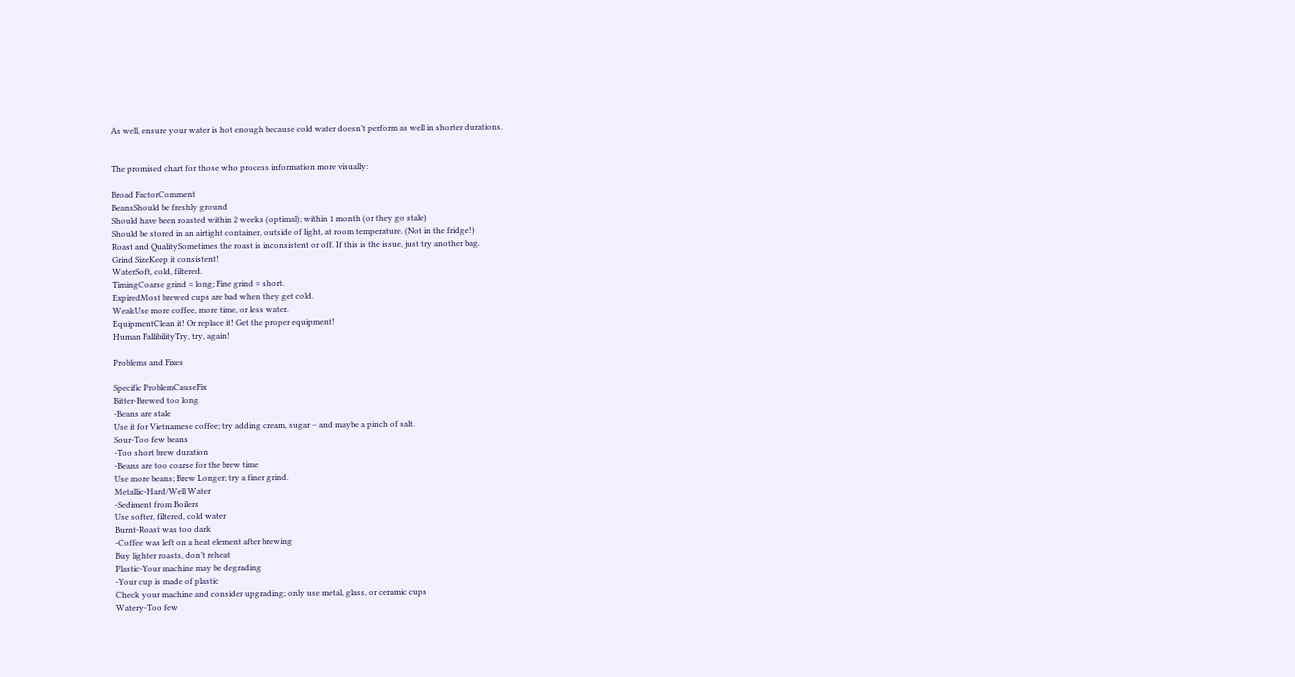As well, ensure your water is hot enough because cold water doesn’t perform as well in shorter durations.


The promised chart for those who process information more visually:

Broad FactorComment
BeansShould be freshly ground
Should have been roasted within 2 weeks (optimal); within 1 month (or they go stale)
Should be stored in an airtight container, outside of light, at room temperature. (Not in the fridge!)
Roast and QualitySometimes the roast is inconsistent or off. If this is the issue, just try another bag.
Grind SizeKeep it consistent!
WaterSoft, cold, filtered.
TimingCoarse grind = long; Fine grind = short.
ExpiredMost brewed cups are bad when they get cold.
WeakUse more coffee, more time, or less water.
EquipmentClean it! Or replace it! Get the proper equipment!
Human FallibilityTry, try, again!

Problems and Fixes

Specific ProblemCauseFix
Bitter-Brewed too long
-Beans are stale
Use it for Vietnamese coffee; try adding cream, sugar – and maybe a pinch of salt.
Sour-Too few beans
-Too short brew duration
-Beans are too coarse for the brew time
Use more beans; Brew Longer; try a finer grind.
Metallic-Hard/Well Water
-Sediment from Boilers
Use softer, filtered, cold water
Burnt-Roast was too dark
-Coffee was left on a heat element after brewing
Buy lighter roasts, don’t reheat
Plastic-Your machine may be degrading
-Your cup is made of plastic
Check your machine and consider upgrading; only use metal, glass, or ceramic cups
Watery-Too few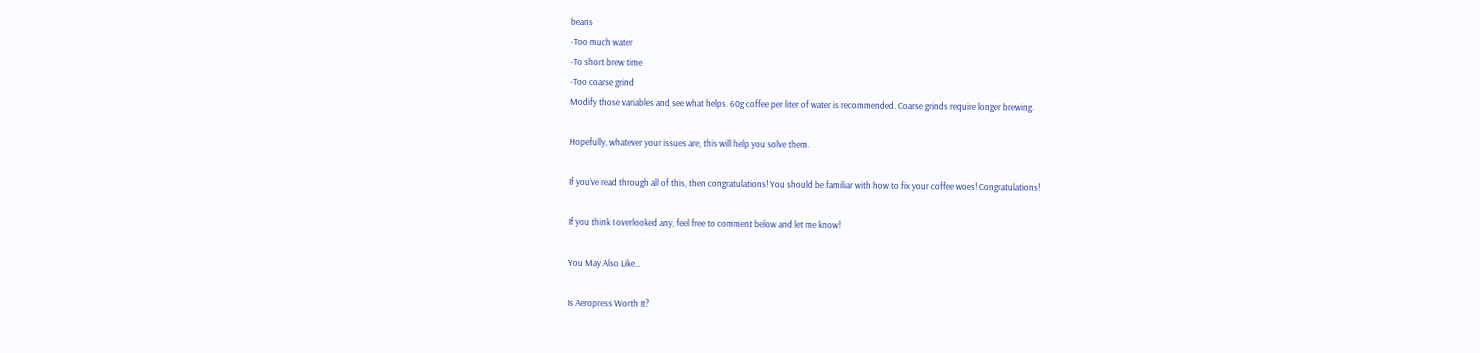beans
-Too much water
-To short brew time
-Too coarse grind
Modify those variables and see what helps. 60g coffee per liter of water is recommended. Coarse grinds require longer brewing.

Hopefully, whatever your issues are, this will help you solve them.

If you’ve read through all of this, then congratulations! You should be familiar with how to fix your coffee woes! Congratulations!

If you think I overlooked any, feel free to comment below and let me know!

You May Also Like…

Is Aeropress Worth It?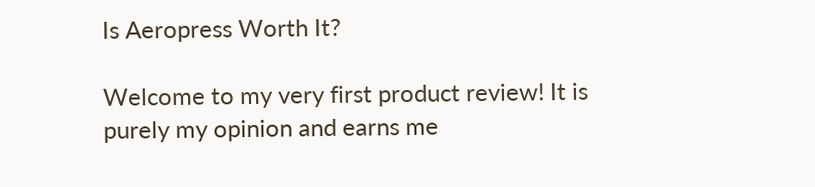Is Aeropress Worth It?

Welcome to my very first product review! It is purely my opinion and earns me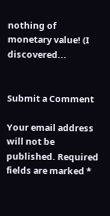nothing of monetary value! (I discovered...


Submit a Comment

Your email address will not be published. Required fields are marked *